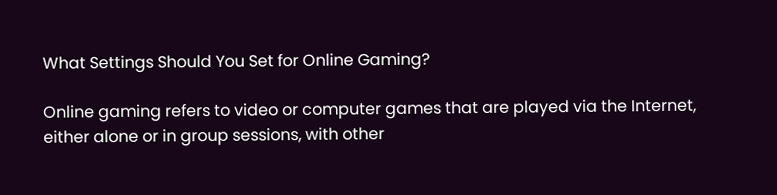What Settings Should You Set for Online Gaming?

Online gaming refers to video or computer games that are played via the Internet, either alone or in group sessions, with other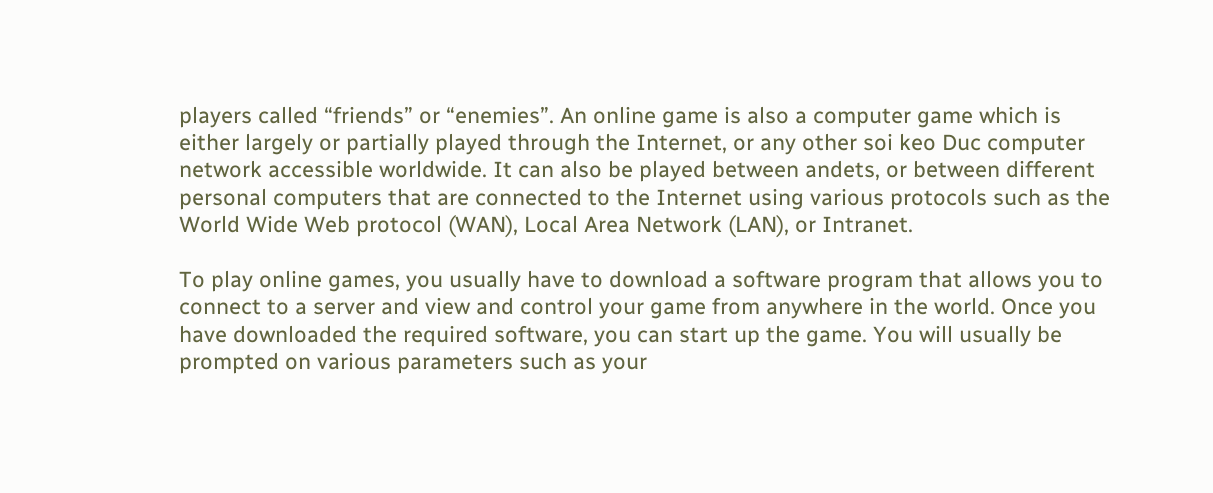players called “friends” or “enemies”. An online game is also a computer game which is either largely or partially played through the Internet, or any other soi keo Duc computer network accessible worldwide. It can also be played between andets, or between different personal computers that are connected to the Internet using various protocols such as the World Wide Web protocol (WAN), Local Area Network (LAN), or Intranet.

To play online games, you usually have to download a software program that allows you to connect to a server and view and control your game from anywhere in the world. Once you have downloaded the required software, you can start up the game. You will usually be prompted on various parameters such as your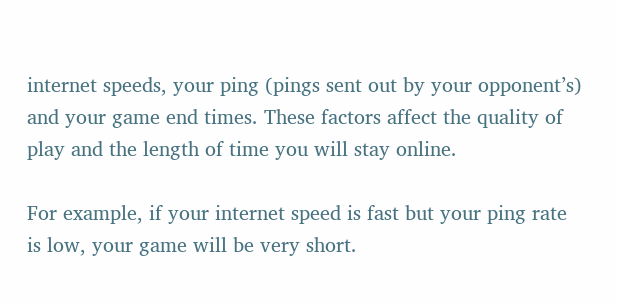internet speeds, your ping (pings sent out by your opponent’s) and your game end times. These factors affect the quality of play and the length of time you will stay online.

For example, if your internet speed is fast but your ping rate is low, your game will be very short.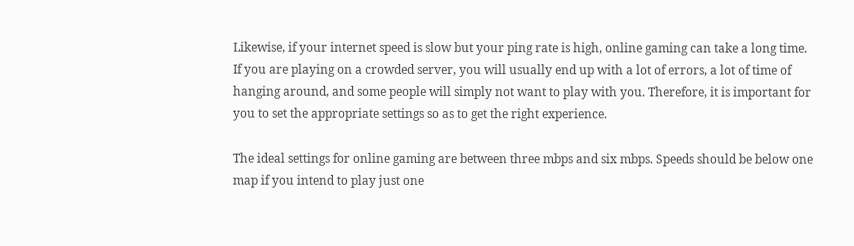Likewise, if your internet speed is slow but your ping rate is high, online gaming can take a long time. If you are playing on a crowded server, you will usually end up with a lot of errors, a lot of time of hanging around, and some people will simply not want to play with you. Therefore, it is important for you to set the appropriate settings so as to get the right experience.

The ideal settings for online gaming are between three mbps and six mbps. Speeds should be below one map if you intend to play just one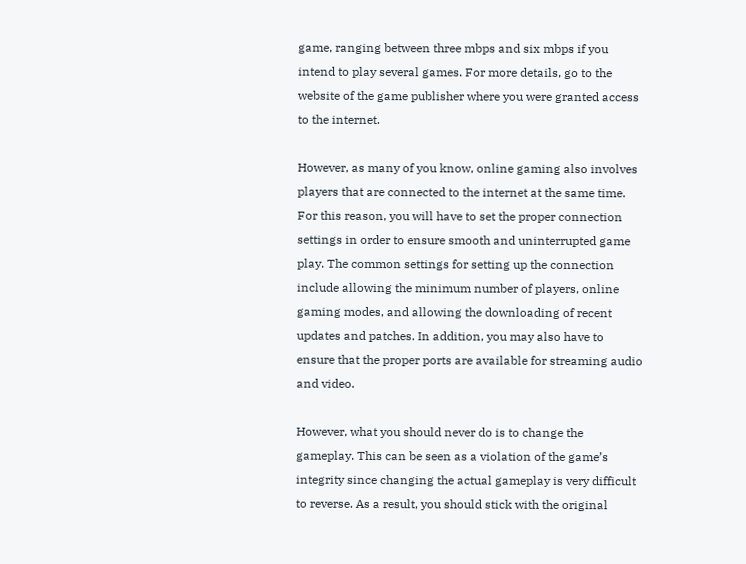game, ranging between three mbps and six mbps if you intend to play several games. For more details, go to the website of the game publisher where you were granted access to the internet.

However, as many of you know, online gaming also involves players that are connected to the internet at the same time. For this reason, you will have to set the proper connection settings in order to ensure smooth and uninterrupted game play. The common settings for setting up the connection include allowing the minimum number of players, online gaming modes, and allowing the downloading of recent updates and patches. In addition, you may also have to ensure that the proper ports are available for streaming audio and video.

However, what you should never do is to change the gameplay. This can be seen as a violation of the game’s integrity since changing the actual gameplay is very difficult to reverse. As a result, you should stick with the original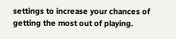settings to increase your chances of getting the most out of playing.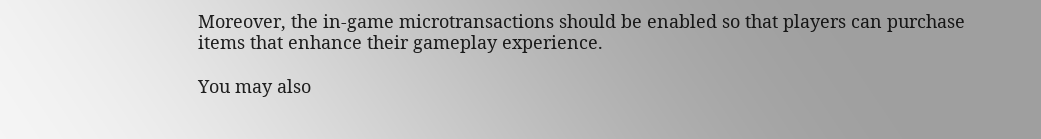Moreover, the in-game microtransactions should be enabled so that players can purchase items that enhance their gameplay experience.

You may also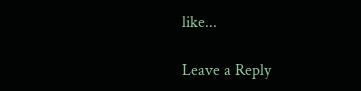like...

Leave a Reply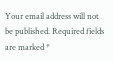Your email address will not be published. Required fields are marked *